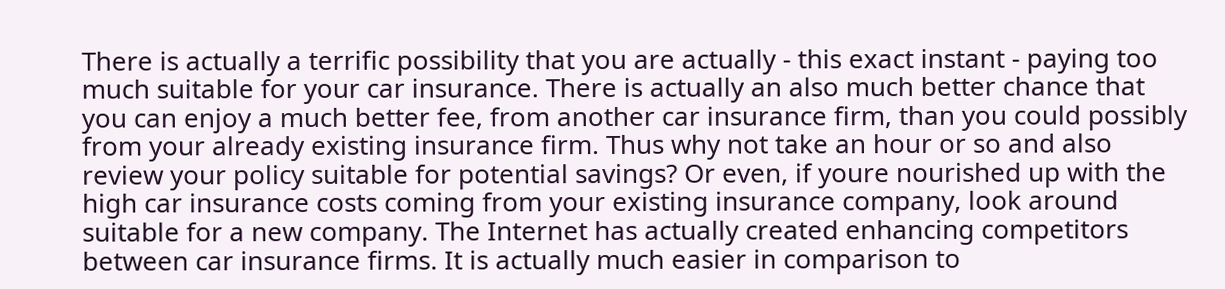There is actually a terrific possibility that you are actually - this exact instant - paying too much suitable for your car insurance. There is actually an also much better chance that you can enjoy a much better fee, from another car insurance firm, than you could possibly from your already existing insurance firm. Thus why not take an hour or so and also review your policy suitable for potential savings? Or even, if youre nourished up with the high car insurance costs coming from your existing insurance company, look around suitable for a new company. The Internet has actually created enhancing competitors between car insurance firms. It is actually much easier in comparison to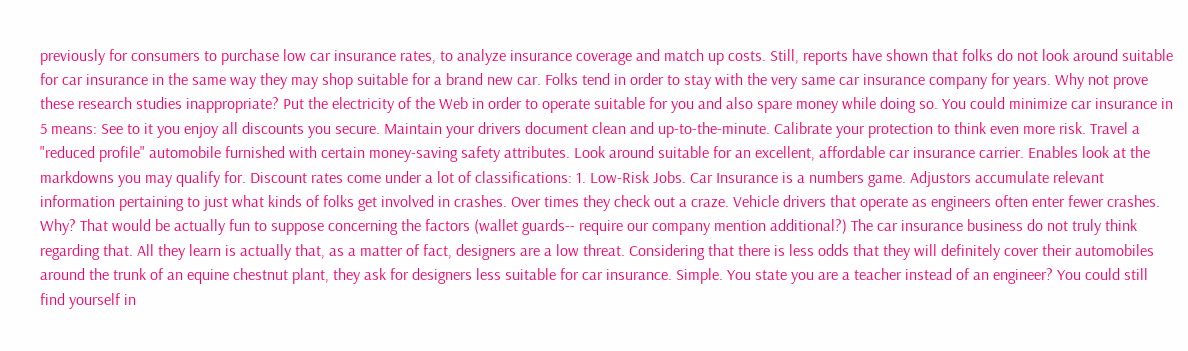previously for consumers to purchase low car insurance rates, to analyze insurance coverage and match up costs. Still, reports have shown that folks do not look around suitable for car insurance in the same way they may shop suitable for a brand new car. Folks tend in order to stay with the very same car insurance company for years. Why not prove these research studies inappropriate? Put the electricity of the Web in order to operate suitable for you and also spare money while doing so. You could minimize car insurance in 5 means: See to it you enjoy all discounts you secure. Maintain your drivers document clean and up-to-the-minute. Calibrate your protection to think even more risk. Travel a "reduced profile" automobile furnished with certain money-saving safety attributes. Look around suitable for an excellent, affordable car insurance carrier. Enables look at the markdowns you may qualify for. Discount rates come under a lot of classifications: 1. Low-Risk Jobs. Car Insurance is a numbers game. Adjustors accumulate relevant information pertaining to just what kinds of folks get involved in crashes. Over times they check out a craze. Vehicle drivers that operate as engineers often enter fewer crashes. Why? That would be actually fun to suppose concerning the factors (wallet guards-- require our company mention additional?) The car insurance business do not truly think regarding that. All they learn is actually that, as a matter of fact, designers are a low threat. Considering that there is less odds that they will definitely cover their automobiles around the trunk of an equine chestnut plant, they ask for designers less suitable for car insurance. Simple. You state you are a teacher instead of an engineer? You could still find yourself in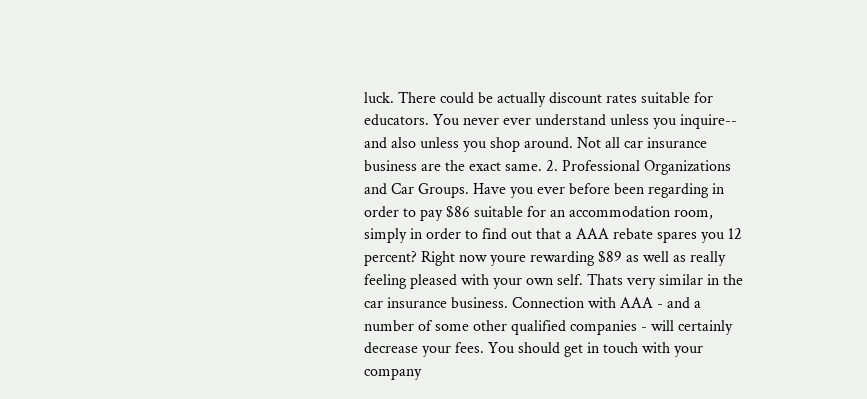luck. There could be actually discount rates suitable for educators. You never ever understand unless you inquire-- and also unless you shop around. Not all car insurance business are the exact same. 2. Professional Organizations and Car Groups. Have you ever before been regarding in order to pay $86 suitable for an accommodation room, simply in order to find out that a AAA rebate spares you 12 percent? Right now youre rewarding $89 as well as really feeling pleased with your own self. Thats very similar in the car insurance business. Connection with AAA - and a number of some other qualified companies - will certainly decrease your fees. You should get in touch with your company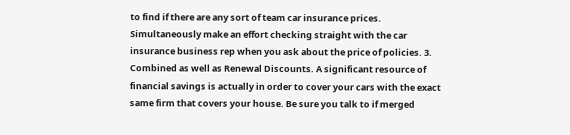to find if there are any sort of team car insurance prices. Simultaneously make an effort checking straight with the car insurance business rep when you ask about the price of policies. 3. Combined as well as Renewal Discounts. A significant resource of financial savings is actually in order to cover your cars with the exact same firm that covers your house. Be sure you talk to if merged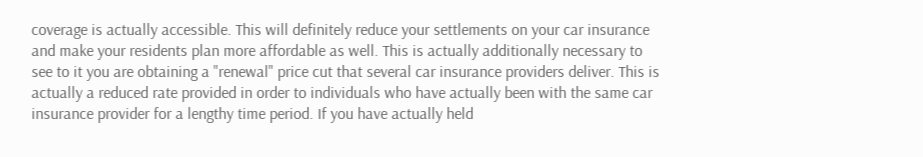coverage is actually accessible. This will definitely reduce your settlements on your car insurance and make your residents plan more affordable as well. This is actually additionally necessary to see to it you are obtaining a "renewal" price cut that several car insurance providers deliver. This is actually a reduced rate provided in order to individuals who have actually been with the same car insurance provider for a lengthy time period. If you have actually held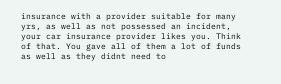insurance with a provider suitable for many yrs, as well as not possessed an incident, your car insurance provider likes you. Think of that. You gave all of them a lot of funds as well as they didnt need to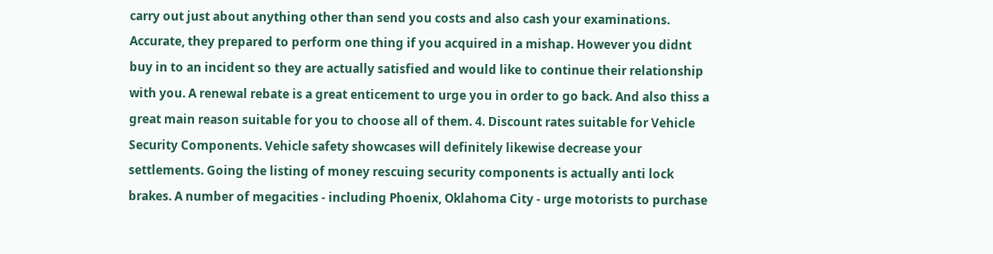carry out just about anything other than send you costs and also cash your examinations. Accurate, they prepared to perform one thing if you acquired in a mishap. However you didnt buy in to an incident so they are actually satisfied and would like to continue their relationship with you. A renewal rebate is a great enticement to urge you in order to go back. And also thiss a great main reason suitable for you to choose all of them. 4. Discount rates suitable for Vehicle Security Components. Vehicle safety showcases will definitely likewise decrease your settlements. Going the listing of money rescuing security components is actually anti lock brakes. A number of megacities - including Phoenix, Oklahoma City - urge motorists to purchase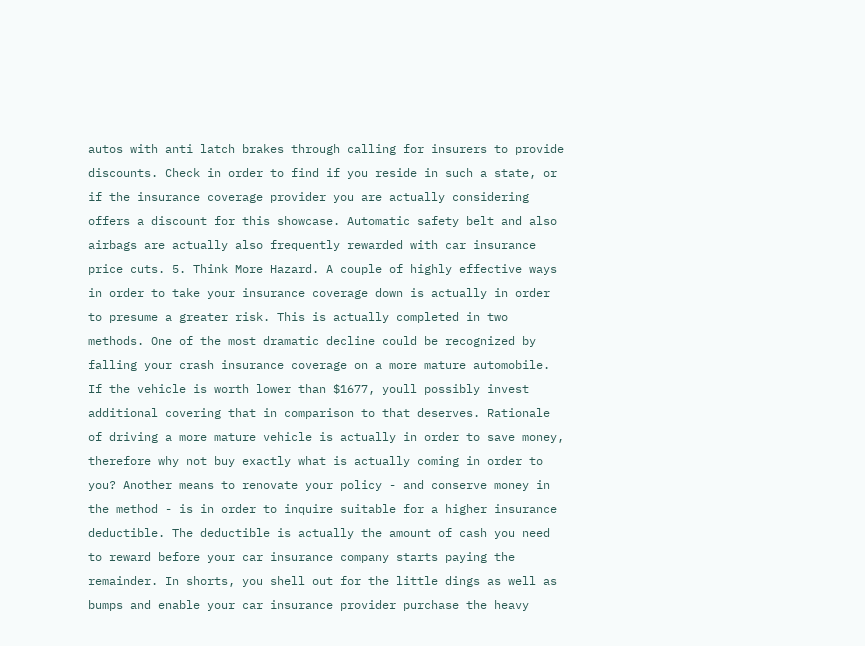autos with anti latch brakes through calling for insurers to provide discounts. Check in order to find if you reside in such a state, or if the insurance coverage provider you are actually considering offers a discount for this showcase. Automatic safety belt and also airbags are actually also frequently rewarded with car insurance price cuts. 5. Think More Hazard. A couple of highly effective ways in order to take your insurance coverage down is actually in order to presume a greater risk. This is actually completed in two methods. One of the most dramatic decline could be recognized by falling your crash insurance coverage on a more mature automobile. If the vehicle is worth lower than $1677, youll possibly invest additional covering that in comparison to that deserves. Rationale of driving a more mature vehicle is actually in order to save money, therefore why not buy exactly what is actually coming in order to you? Another means to renovate your policy - and conserve money in the method - is in order to inquire suitable for a higher insurance deductible. The deductible is actually the amount of cash you need to reward before your car insurance company starts paying the remainder. In shorts, you shell out for the little dings as well as bumps and enable your car insurance provider purchase the heavy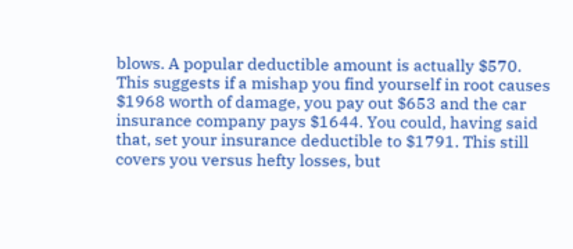blows. A popular deductible amount is actually $570. This suggests if a mishap you find yourself in root causes $1968 worth of damage, you pay out $653 and the car insurance company pays $1644. You could, having said that, set your insurance deductible to $1791. This still covers you versus hefty losses, but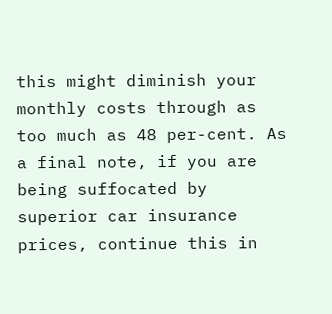this might diminish your monthly costs through as too much as 48 per-cent. As a final note, if you are being suffocated by superior car insurance prices, continue this in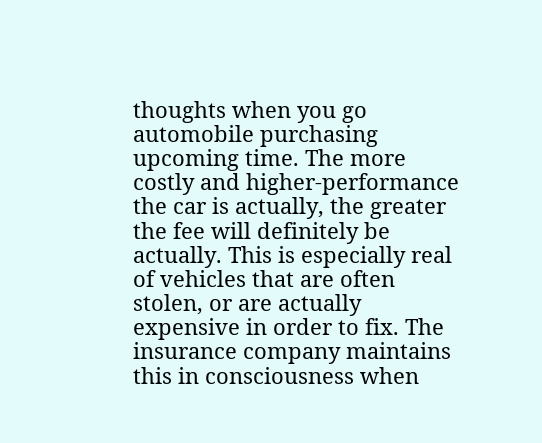thoughts when you go automobile purchasing upcoming time. The more costly and higher-performance the car is actually, the greater the fee will definitely be actually. This is especially real of vehicles that are often stolen, or are actually expensive in order to fix. The insurance company maintains this in consciousness when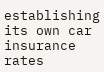establishing its own car insurance rates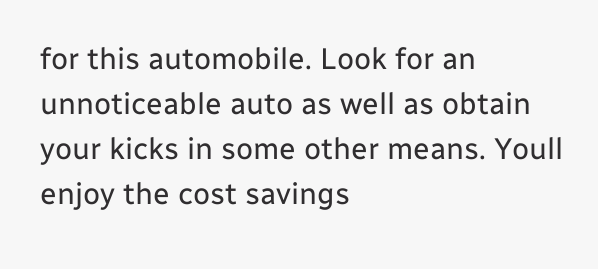for this automobile. Look for an unnoticeable auto as well as obtain your kicks in some other means. Youll enjoy the cost savings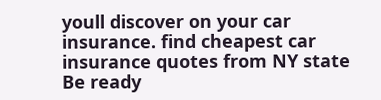youll discover on your car insurance. find cheapest car insurance quotes from NY state Be ready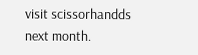visit scissorhandds next month.